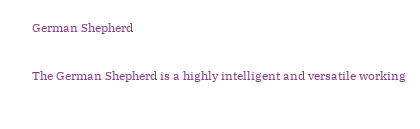German Shepherd

The German Shepherd is a highly intelligent and versatile working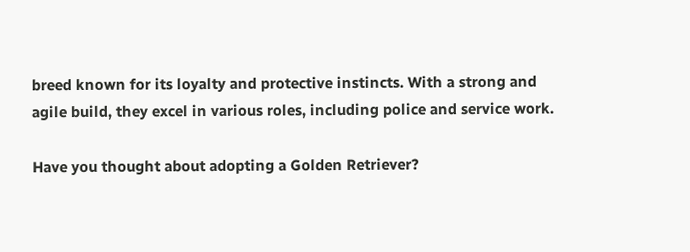breed known for its loyalty and protective instincts. With a strong and agile build, they excel in various roles, including police and service work.

Have you thought about adopting a Golden Retriever?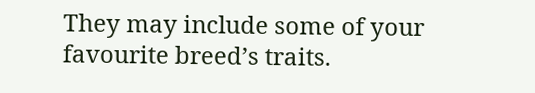They may include some of your favourite breed’s traits.